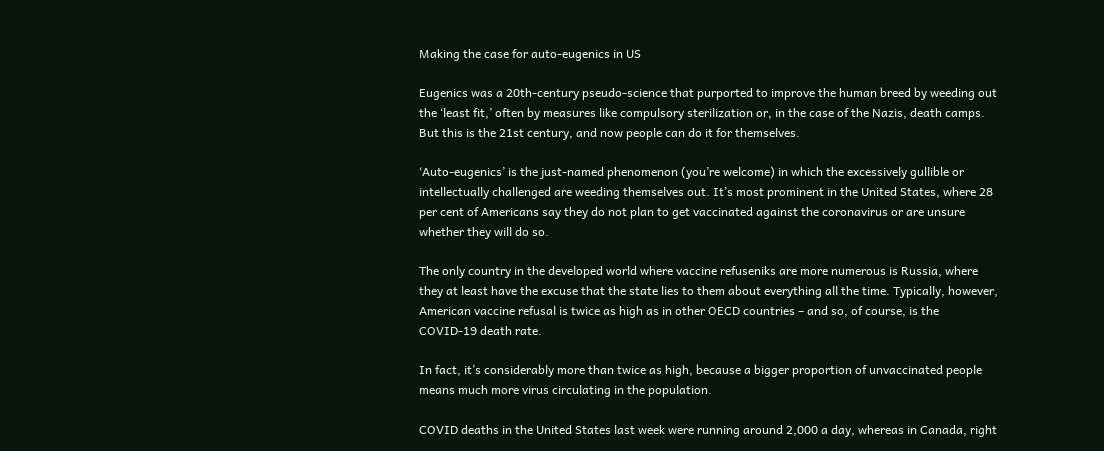Making the case for auto-eugenics in US

Eugenics was a 20th-century pseudo-science that purported to improve the human breed by weeding out the ‘least fit,’ often by measures like compulsory sterilization or, in the case of the Nazis, death camps. But this is the 21st century, and now people can do it for themselves.

‘Auto-eugenics’ is the just-named phenomenon (you’re welcome) in which the excessively gullible or intellectually challenged are weeding themselves out. It’s most prominent in the United States, where 28 per cent of Americans say they do not plan to get vaccinated against the coronavirus or are unsure whether they will do so.

The only country in the developed world where vaccine refuseniks are more numerous is Russia, where they at least have the excuse that the state lies to them about everything all the time. Typically, however, American vaccine refusal is twice as high as in other OECD countries – and so, of course, is the COVID-19 death rate.

In fact, it’s considerably more than twice as high, because a bigger proportion of unvaccinated people means much more virus circulating in the population.

COVID deaths in the United States last week were running around 2,000 a day, whereas in Canada, right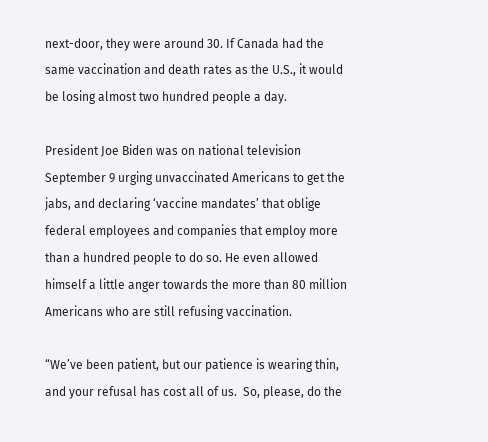next-door, they were around 30. If Canada had the same vaccination and death rates as the U.S., it would be losing almost two hundred people a day.

President Joe Biden was on national television September 9 urging unvaccinated Americans to get the jabs, and declaring ‘vaccine mandates’ that oblige federal employees and companies that employ more than a hundred people to do so. He even allowed himself a little anger towards the more than 80 million Americans who are still refusing vaccination.

“We’ve been patient, but our patience is wearing thin, and your refusal has cost all of us.  So, please, do the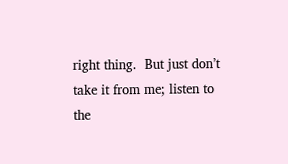right thing.  But just don’t take it from me; listen to the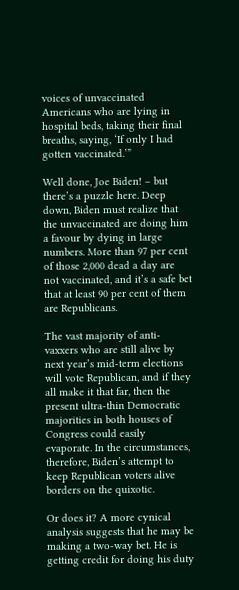voices of unvaccinated Americans who are lying in hospital beds, taking their final breaths, saying, ‘If only I had gotten vaccinated.’”

Well done, Joe Biden! – but there’s a puzzle here. Deep down, Biden must realize that the unvaccinated are doing him a favour by dying in large numbers. More than 97 per cent of those 2,000 dead a day are not vaccinated, and it’s a safe bet that at least 90 per cent of them are Republicans.

The vast majority of anti-vaxxers who are still alive by next year’s mid-term elections will vote Republican, and if they all make it that far, then the present ultra-thin Democratic majorities in both houses of Congress could easily evaporate. In the circumstances, therefore, Biden’s attempt to keep Republican voters alive borders on the quixotic.

Or does it? A more cynical analysis suggests that he may be making a two-way bet. He is getting credit for doing his duty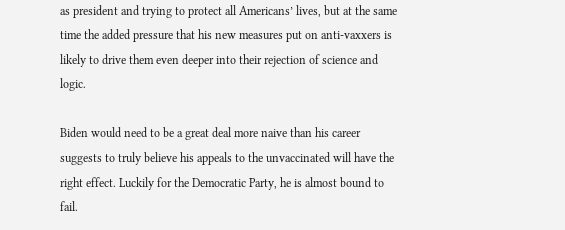as president and trying to protect all Americans’ lives, but at the same time the added pressure that his new measures put on anti-vaxxers is likely to drive them even deeper into their rejection of science and logic.

Biden would need to be a great deal more naive than his career suggests to truly believe his appeals to the unvaccinated will have the right effect. Luckily for the Democratic Party, he is almost bound to fail.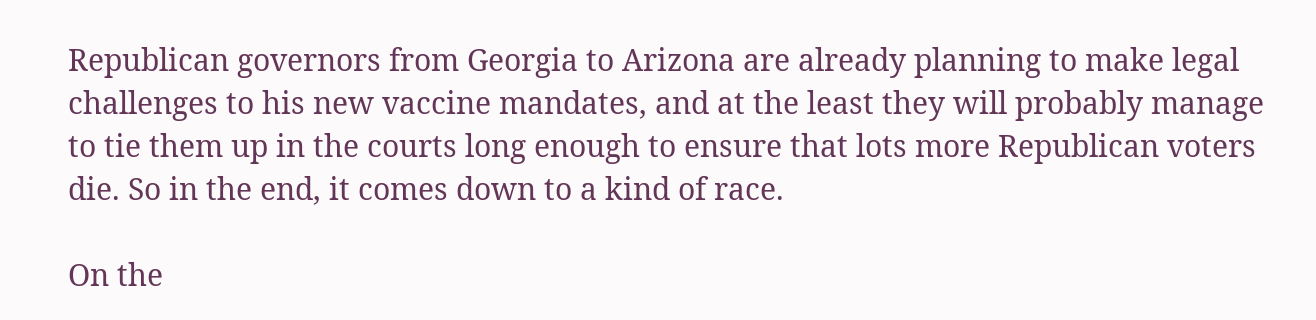Republican governors from Georgia to Arizona are already planning to make legal challenges to his new vaccine mandates, and at the least they will probably manage to tie them up in the courts long enough to ensure that lots more Republican voters die. So in the end, it comes down to a kind of race.

On the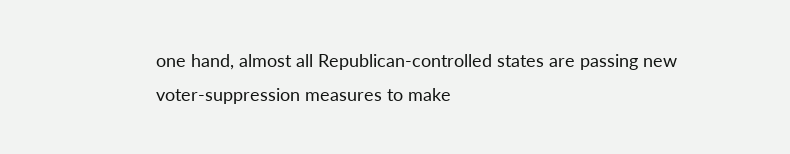one hand, almost all Republican-controlled states are passing new voter-suppression measures to make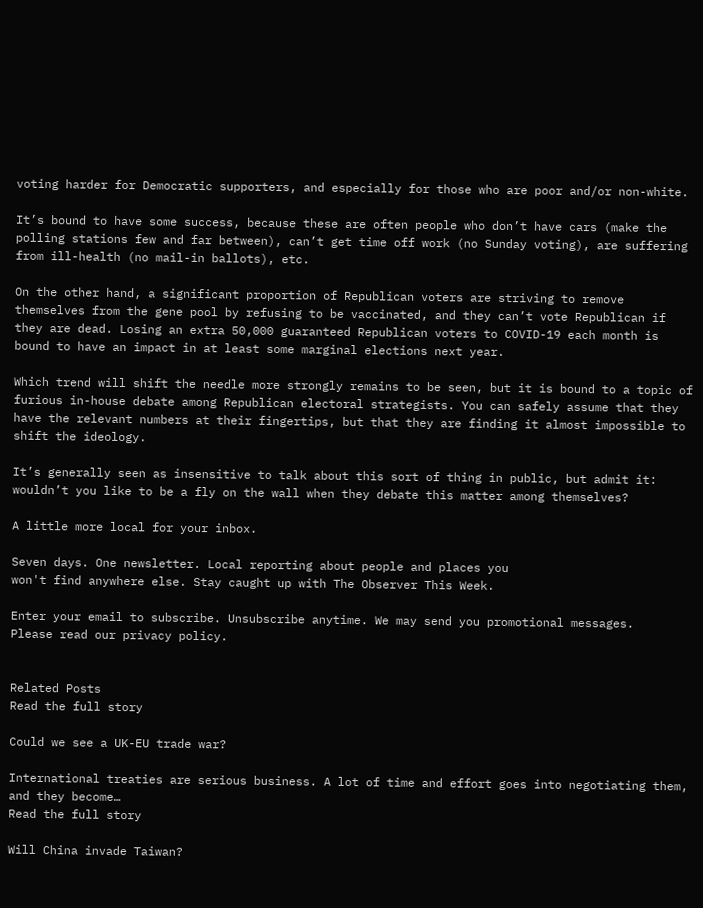voting harder for Democratic supporters, and especially for those who are poor and/or non-white.

It’s bound to have some success, because these are often people who don’t have cars (make the polling stations few and far between), can’t get time off work (no Sunday voting), are suffering from ill-health (no mail-in ballots), etc.

On the other hand, a significant proportion of Republican voters are striving to remove themselves from the gene pool by refusing to be vaccinated, and they can’t vote Republican if they are dead. Losing an extra 50,000 guaranteed Republican voters to COVID-19 each month is bound to have an impact in at least some marginal elections next year.

Which trend will shift the needle more strongly remains to be seen, but it is bound to a topic of furious in-house debate among Republican electoral strategists. You can safely assume that they have the relevant numbers at their fingertips, but that they are finding it almost impossible to shift the ideology.

It’s generally seen as insensitive to talk about this sort of thing in public, but admit it: wouldn’t you like to be a fly on the wall when they debate this matter among themselves?

A little more local for your inbox.

Seven days. One newsletter. Local reporting about people and places you
won't find anywhere else. Stay caught up with The Observer This Week.

Enter your email to subscribe. Unsubscribe anytime. We may send you promotional messages.
Please read our privacy policy.


Related Posts
Read the full story

Could we see a UK-EU trade war?

International treaties are serious business. A lot of time and effort goes into negotiating them, and they become…
Read the full story

Will China invade Taiwan?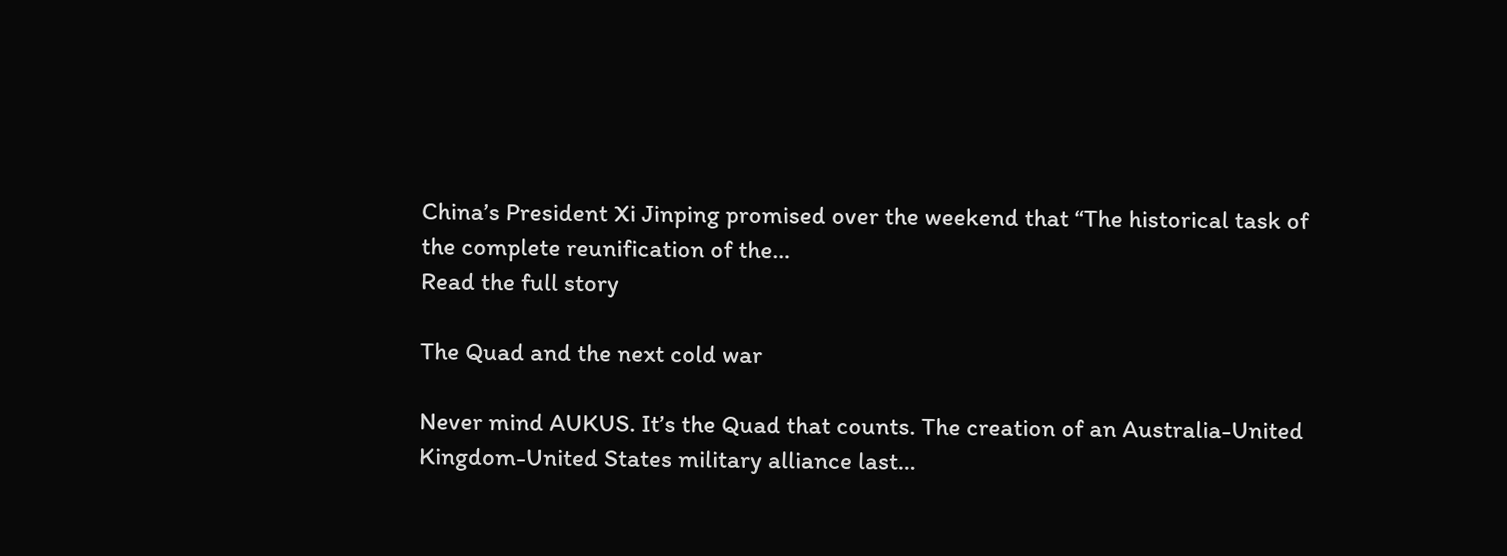China’s President Xi Jinping promised over the weekend that “The historical task of the complete reunification of the…
Read the full story

The Quad and the next cold war

Never mind AUKUS. It’s the Quad that counts. The creation of an Australia-United Kingdom-United States military alliance last…